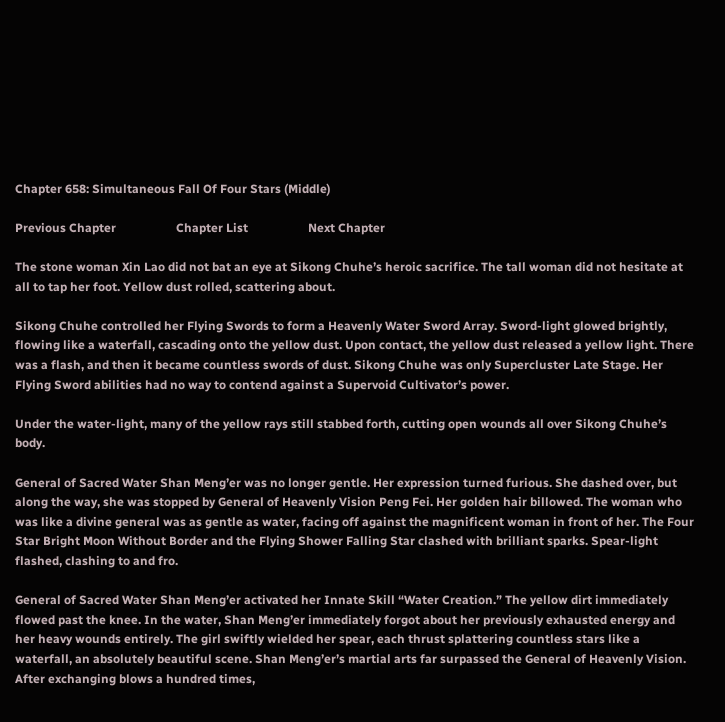Chapter 658: Simultaneous Fall Of Four Stars (Middle)

Previous Chapter                    Chapter List                    Next Chapter

The stone woman Xin Lao did not bat an eye at Sikong Chuhe’s heroic sacrifice. The tall woman did not hesitate at all to tap her foot. Yellow dust rolled, scattering about.

Sikong Chuhe controlled her Flying Swords to form a Heavenly Water Sword Array. Sword-light glowed brightly, flowing like a waterfall, cascading onto the yellow dust. Upon contact, the yellow dust released a yellow light. There was a flash, and then it became countless swords of dust. Sikong Chuhe was only Supercluster Late Stage. Her Flying Sword abilities had no way to contend against a Supervoid Cultivator’s power.

Under the water-light, many of the yellow rays still stabbed forth, cutting open wounds all over Sikong Chuhe’s body.

General of Sacred Water Shan Meng’er was no longer gentle. Her expression turned furious. She dashed over, but along the way, she was stopped by General of Heavenly Vision Peng Fei. Her golden hair billowed. The woman who was like a divine general was as gentle as water, facing off against the magnificent woman in front of her. The Four Star Bright Moon Without Border and the Flying Shower Falling Star clashed with brilliant sparks. Spear-light flashed, clashing to and fro.

General of Sacred Water Shan Meng’er activated her Innate Skill “Water Creation.” The yellow dirt immediately flowed past the knee. In the water, Shan Meng’er immediately forgot about her previously exhausted energy and her heavy wounds entirely. The girl swiftly wielded her spear, each thrust splattering countless stars like a waterfall, an absolutely beautiful scene. Shan Meng’er’s martial arts far surpassed the General of Heavenly Vision. After exchanging blows a hundred times,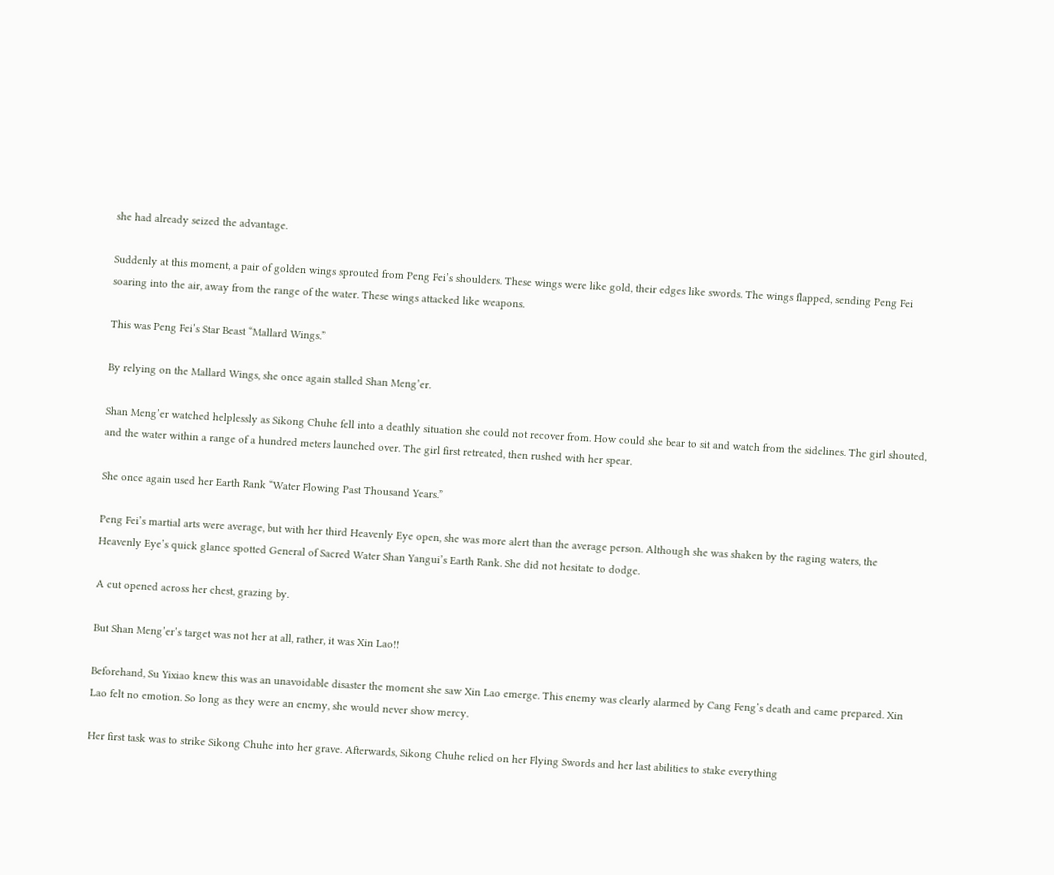she had already seized the advantage.

Suddenly at this moment, a pair of golden wings sprouted from Peng Fei’s shoulders. These wings were like gold, their edges like swords. The wings flapped, sending Peng Fei soaring into the air, away from the range of the water. These wings attacked like weapons.

This was Peng Fei’s Star Beast “Mallard Wings.”

By relying on the Mallard Wings, she once again stalled Shan Meng’er.

Shan Meng’er watched helplessly as Sikong Chuhe fell into a deathly situation she could not recover from. How could she bear to sit and watch from the sidelines. The girl shouted, and the water within a range of a hundred meters launched over. The girl first retreated, then rushed with her spear.

She once again used her Earth Rank “Water Flowing Past Thousand Years.”

Peng Fei’s martial arts were average, but with her third Heavenly Eye open, she was more alert than the average person. Although she was shaken by the raging waters, the Heavenly Eye’s quick glance spotted General of Sacred Water Shan Yangui’s Earth Rank. She did not hesitate to dodge.

A cut opened across her chest, grazing by.

But Shan Meng’er’s target was not her at all, rather, it was Xin Lao!!

Beforehand, Su Yixiao knew this was an unavoidable disaster the moment she saw Xin Lao emerge. This enemy was clearly alarmed by Cang Feng’s death and came prepared. Xin Lao felt no emotion. So long as they were an enemy, she would never show mercy.

Her first task was to strike Sikong Chuhe into her grave. Afterwards, Sikong Chuhe relied on her Flying Swords and her last abilities to stake everything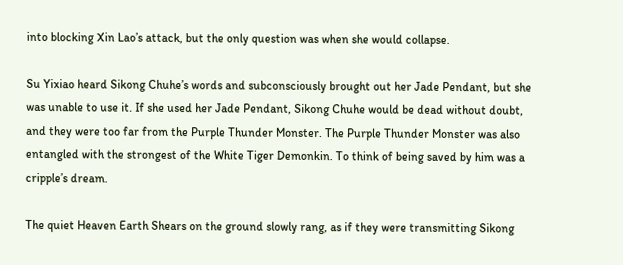into blocking Xin Lao’s attack, but the only question was when she would collapse.

Su Yixiao heard Sikong Chuhe’s words and subconsciously brought out her Jade Pendant, but she was unable to use it. If she used her Jade Pendant, Sikong Chuhe would be dead without doubt, and they were too far from the Purple Thunder Monster. The Purple Thunder Monster was also entangled with the strongest of the White Tiger Demonkin. To think of being saved by him was a cripple’s dream.

The quiet Heaven Earth Shears on the ground slowly rang, as if they were transmitting Sikong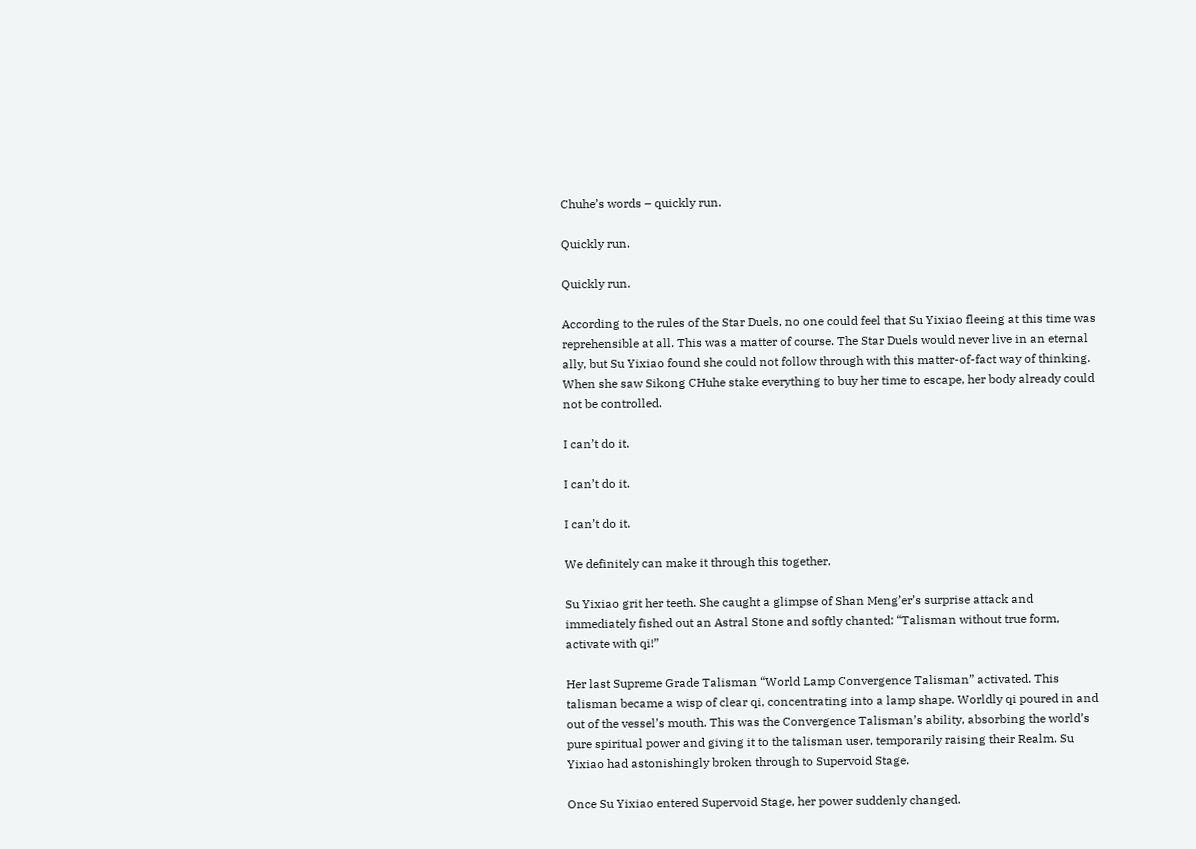Chuhe’s words – quickly run.

Quickly run.

Quickly run.

According to the rules of the Star Duels, no one could feel that Su Yixiao fleeing at this time was reprehensible at all. This was a matter of course. The Star Duels would never live in an eternal ally, but Su Yixiao found she could not follow through with this matter-of-fact way of thinking. When she saw Sikong CHuhe stake everything to buy her time to escape, her body already could not be controlled.

I can’t do it.

I can’t do it.

I can’t do it.

We definitely can make it through this together.

Su Yixiao grit her teeth. She caught a glimpse of Shan Meng’er’s surprise attack and immediately fished out an Astral Stone and softly chanted: “Talisman without true form, activate with qi!”

Her last Supreme Grade Talisman “World Lamp Convergence Talisman” activated. This talisman became a wisp of clear qi, concentrating into a lamp shape. Worldly qi poured in and out of the vessel’s mouth. This was the Convergence Talisman’s ability, absorbing the world’s pure spiritual power and giving it to the talisman user, temporarily raising their Realm. Su Yixiao had astonishingly broken through to Supervoid Stage.

Once Su Yixiao entered Supervoid Stage, her power suddenly changed.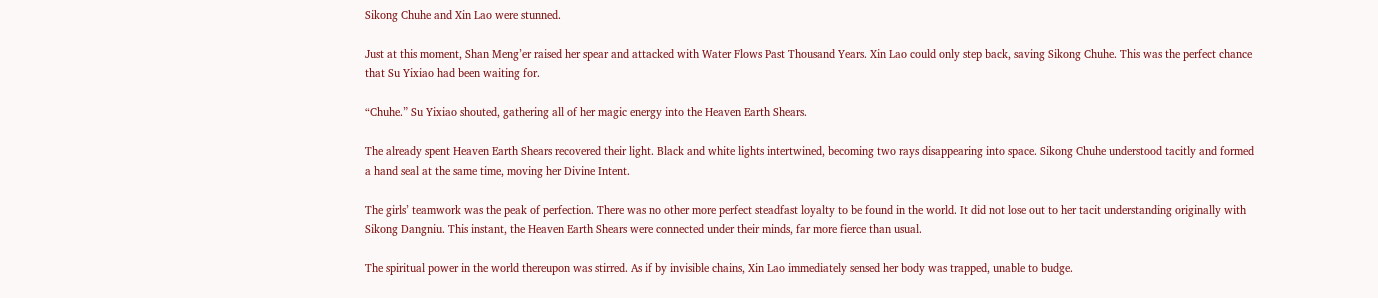Sikong Chuhe and Xin Lao were stunned.

Just at this moment, Shan Meng’er raised her spear and attacked with Water Flows Past Thousand Years. Xin Lao could only step back, saving Sikong Chuhe. This was the perfect chance that Su Yixiao had been waiting for.

“Chuhe.” Su Yixiao shouted, gathering all of her magic energy into the Heaven Earth Shears.

The already spent Heaven Earth Shears recovered their light. Black and white lights intertwined, becoming two rays disappearing into space. Sikong Chuhe understood tacitly and formed a hand seal at the same time, moving her Divine Intent.

The girls’ teamwork was the peak of perfection. There was no other more perfect steadfast loyalty to be found in the world. It did not lose out to her tacit understanding originally with Sikong Dangniu. This instant, the Heaven Earth Shears were connected under their minds, far more fierce than usual.

The spiritual power in the world thereupon was stirred. As if by invisible chains, Xin Lao immediately sensed her body was trapped, unable to budge.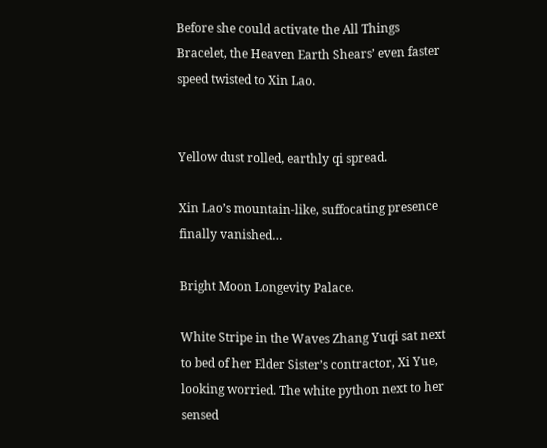Before she could activate the All Things Bracelet, the Heaven Earth Shears’ even faster speed twisted to Xin Lao.


Yellow dust rolled, earthly qi spread.

Xin Lao’s mountain-like, suffocating presence finally vanished…

Bright Moon Longevity Palace.

White Stripe in the Waves Zhang Yuqi sat next to bed of her Elder Sister’s contractor, Xi Yue, looking worried. The white python next to her sensed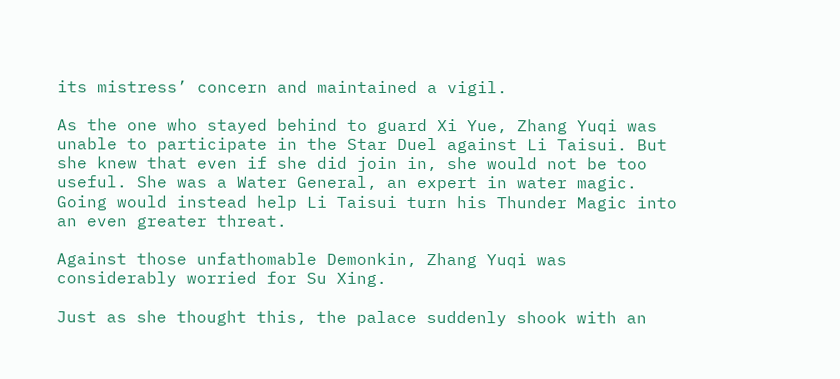its mistress’ concern and maintained a vigil.

As the one who stayed behind to guard Xi Yue, Zhang Yuqi was unable to participate in the Star Duel against Li Taisui. But she knew that even if she did join in, she would not be too useful. She was a Water General, an expert in water magic. Going would instead help Li Taisui turn his Thunder Magic into an even greater threat.

Against those unfathomable Demonkin, Zhang Yuqi was considerably worried for Su Xing.

Just as she thought this, the palace suddenly shook with an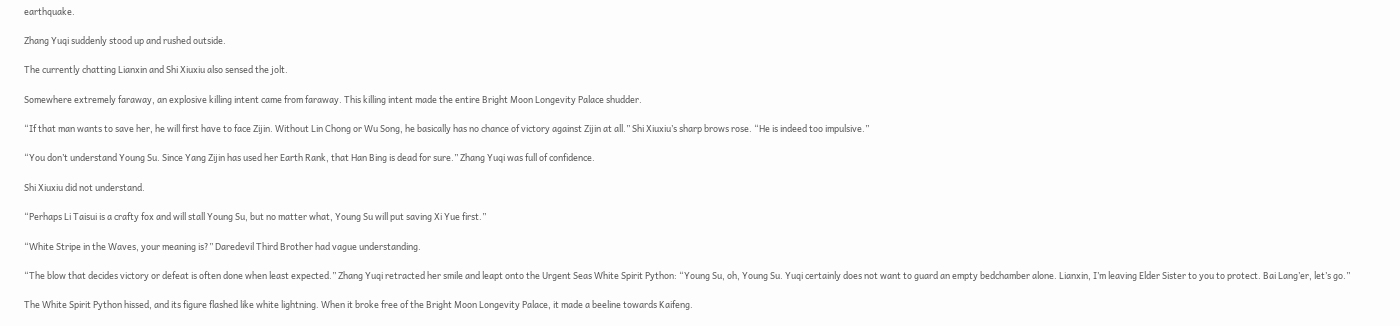earthquake.

Zhang Yuqi suddenly stood up and rushed outside.

The currently chatting Lianxin and Shi Xiuxiu also sensed the jolt.

Somewhere extremely faraway, an explosive killing intent came from faraway. This killing intent made the entire Bright Moon Longevity Palace shudder.

“If that man wants to save her, he will first have to face Zijin. Without Lin Chong or Wu Song, he basically has no chance of victory against Zijin at all.” Shi Xiuxiu’s sharp brows rose. “He is indeed too impulsive.”

“You don’t understand Young Su. Since Yang Zijin has used her Earth Rank, that Han Bing is dead for sure.” Zhang Yuqi was full of confidence.

Shi Xiuxiu did not understand.

“Perhaps Li Taisui is a crafty fox and will stall Young Su, but no matter what, Young Su will put saving Xi Yue first.”

“White Stripe in the Waves, your meaning is?” Daredevil Third Brother had vague understanding.

“The blow that decides victory or defeat is often done when least expected.” Zhang Yuqi retracted her smile and leapt onto the Urgent Seas White Spirit Python: “Young Su, oh, Young Su. Yuqi certainly does not want to guard an empty bedchamber alone. Lianxin, I’m leaving Elder Sister to you to protect. Bai Lang’er, let’s go.”

The White Spirit Python hissed, and its figure flashed like white lightning. When it broke free of the Bright Moon Longevity Palace, it made a beeline towards Kaifeng.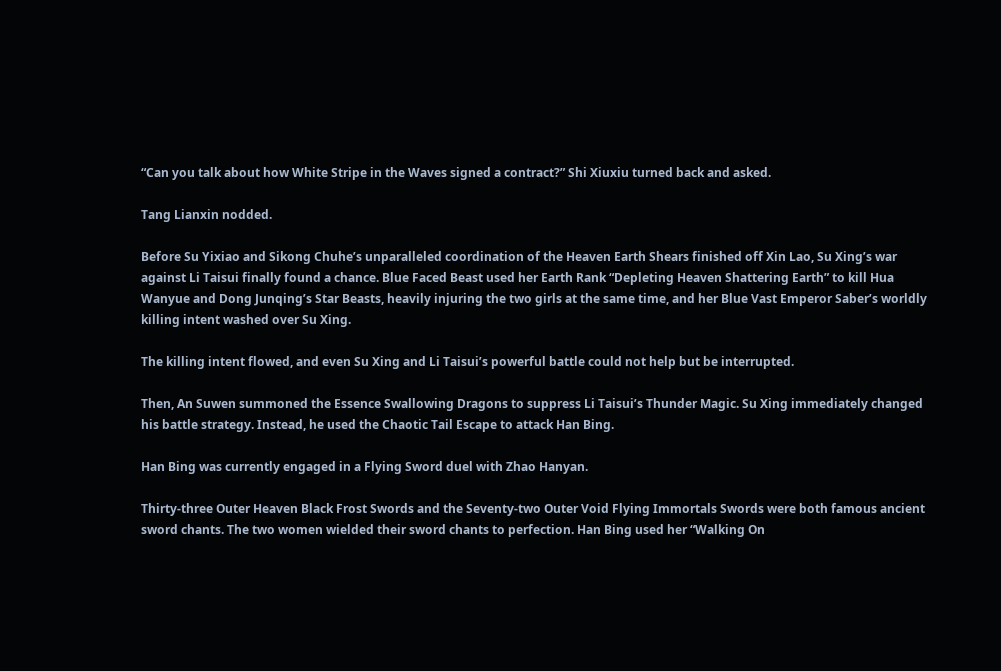“Can you talk about how White Stripe in the Waves signed a contract?” Shi Xiuxiu turned back and asked.

Tang Lianxin nodded.

Before Su Yixiao and Sikong Chuhe’s unparalleled coordination of the Heaven Earth Shears finished off Xin Lao, Su Xing’s war against Li Taisui finally found a chance. Blue Faced Beast used her Earth Rank “Depleting Heaven Shattering Earth” to kill Hua Wanyue and Dong Junqing’s Star Beasts, heavily injuring the two girls at the same time, and her Blue Vast Emperor Saber’s worldly killing intent washed over Su Xing.

The killing intent flowed, and even Su Xing and Li Taisui’s powerful battle could not help but be interrupted.

Then, An Suwen summoned the Essence Swallowing Dragons to suppress Li Taisui’s Thunder Magic. Su Xing immediately changed his battle strategy. Instead, he used the Chaotic Tail Escape to attack Han Bing.

Han Bing was currently engaged in a Flying Sword duel with Zhao Hanyan.

Thirty-three Outer Heaven Black Frost Swords and the Seventy-two Outer Void Flying Immortals Swords were both famous ancient sword chants. The two women wielded their sword chants to perfection. Han Bing used her “Walking On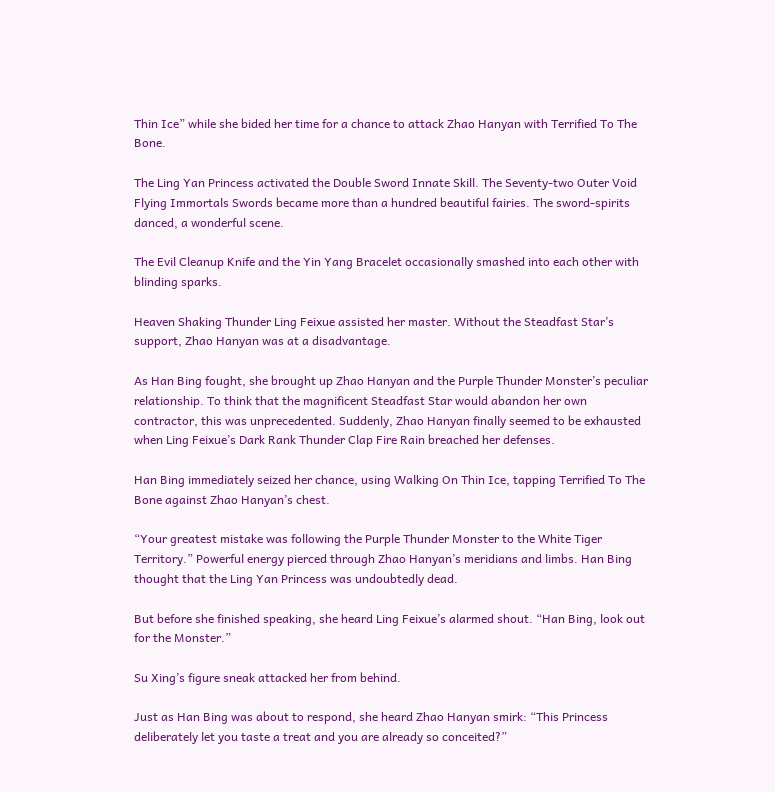Thin Ice” while she bided her time for a chance to attack Zhao Hanyan with Terrified To The Bone.

The Ling Yan Princess activated the Double Sword Innate Skill. The Seventy-two Outer Void Flying Immortals Swords became more than a hundred beautiful fairies. The sword-spirits danced, a wonderful scene.

The Evil Cleanup Knife and the Yin Yang Bracelet occasionally smashed into each other with blinding sparks.

Heaven Shaking Thunder Ling Feixue assisted her master. Without the Steadfast Star’s support, Zhao Hanyan was at a disadvantage.

As Han Bing fought, she brought up Zhao Hanyan and the Purple Thunder Monster’s peculiar relationship. To think that the magnificent Steadfast Star would abandon her own contractor, this was unprecedented. Suddenly, Zhao Hanyan finally seemed to be exhausted when Ling Feixue’s Dark Rank Thunder Clap Fire Rain breached her defenses.

Han Bing immediately seized her chance, using Walking On Thin Ice, tapping Terrified To The Bone against Zhao Hanyan’s chest.

“Your greatest mistake was following the Purple Thunder Monster to the White Tiger Territory.” Powerful energy pierced through Zhao Hanyan’s meridians and limbs. Han Bing thought that the Ling Yan Princess was undoubtedly dead.

But before she finished speaking, she heard Ling Feixue’s alarmed shout. “Han Bing, look out for the Monster.”

Su Xing’s figure sneak attacked her from behind.

Just as Han Bing was about to respond, she heard Zhao Hanyan smirk: “This Princess deliberately let you taste a treat and you are already so conceited?”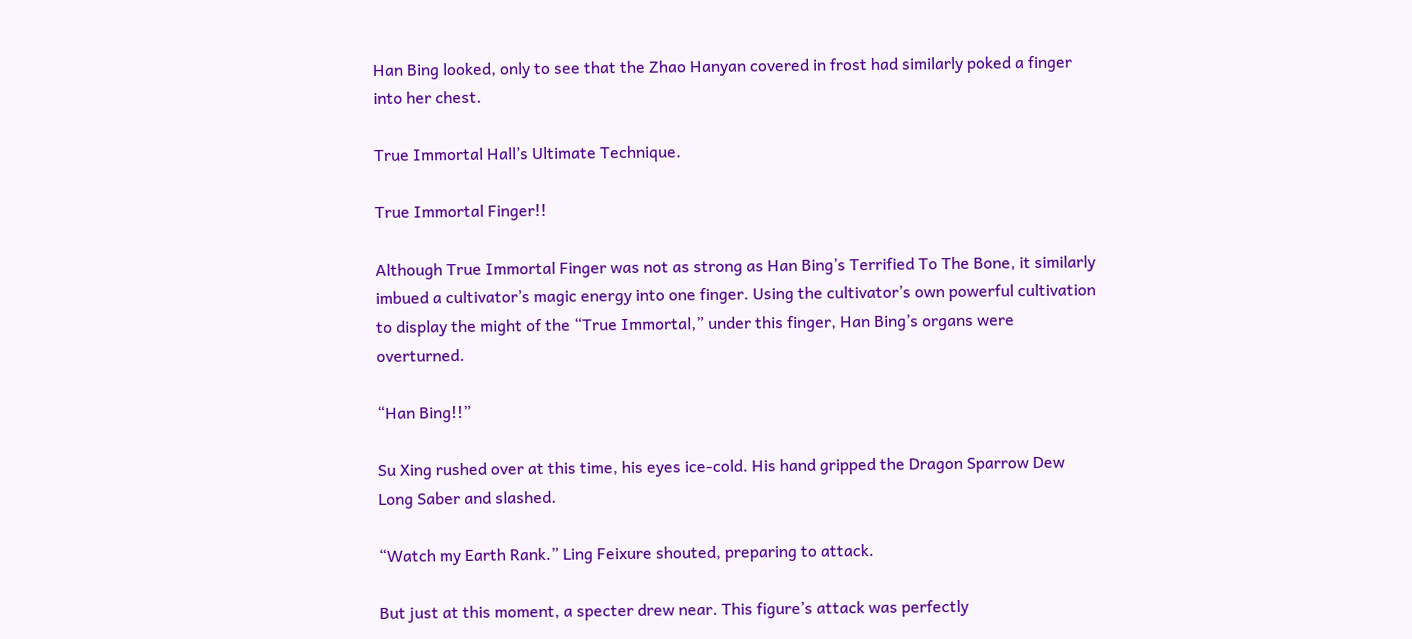Han Bing looked, only to see that the Zhao Hanyan covered in frost had similarly poked a finger into her chest.

True Immortal Hall’s Ultimate Technique.

True Immortal Finger!!

Although True Immortal Finger was not as strong as Han Bing’s Terrified To The Bone, it similarly imbued a cultivator’s magic energy into one finger. Using the cultivator’s own powerful cultivation to display the might of the “True Immortal,” under this finger, Han Bing’s organs were overturned.

“Han Bing!!”

Su Xing rushed over at this time, his eyes ice-cold. His hand gripped the Dragon Sparrow Dew Long Saber and slashed.

“Watch my Earth Rank.” Ling Feixure shouted, preparing to attack.

But just at this moment, a specter drew near. This figure’s attack was perfectly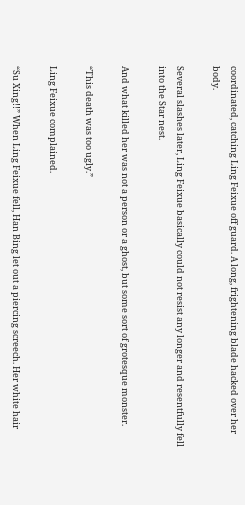coordinated, catching Ling Feixue off guard. A long, frightening blade hacked over her body.

Several slashes later, Ling Feixue basically could not resist any longer and resentfully fell into the Star nest.

And what killed her was not a person or a ghost, but some sort of grotesque monster.

“This death was too ugly.”

Ling Feixue complained.

“Su Xing!!” When Ling Feixue fell, Han Bing let out a piercing screech. Her white hair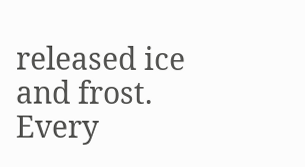released ice and frost. Every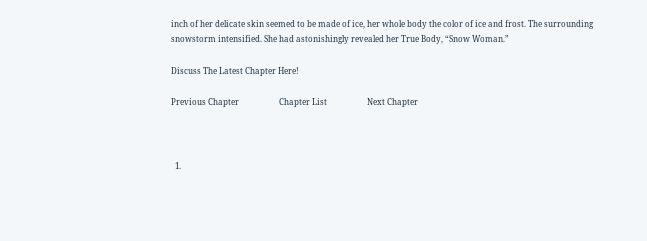inch of her delicate skin seemed to be made of ice, her whole body the color of ice and frost. The surrounding snowstorm intensified. She had astonishingly revealed her True Body, “Snow Woman.”

Discuss The Latest Chapter Here!

Previous Chapter                    Chapter List                    Next Chapter



  1.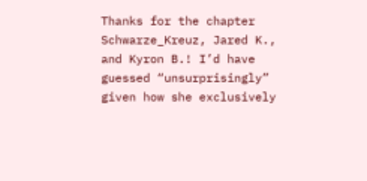Thanks for the chapter Schwarze_Kreuz, Jared K., and Kyron B.! I’d have guessed “unsurprisingly” given how she exclusively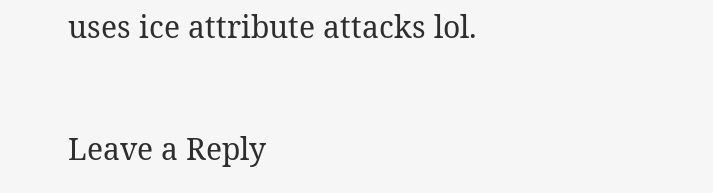uses ice attribute attacks lol.

Leave a Reply